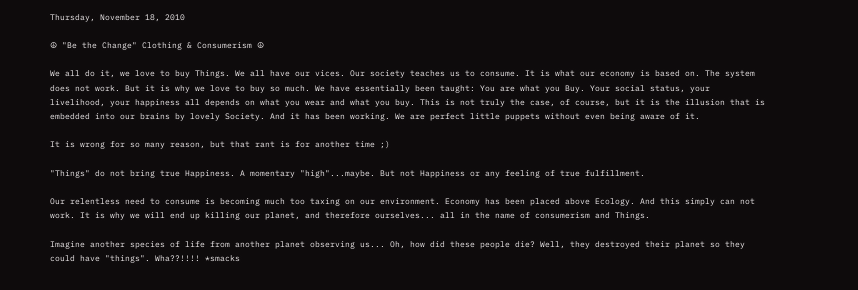Thursday, November 18, 2010

☮ "Be the Change" Clothing & Consumerism ☮

We all do it, we love to buy Things. We all have our vices. Our society teaches us to consume. It is what our economy is based on. The system does not work. But it is why we love to buy so much. We have essentially been taught: You are what you Buy. Your social status, your livelihood, your happiness all depends on what you wear and what you buy. This is not truly the case, of course, but it is the illusion that is embedded into our brains by lovely Society. And it has been working. We are perfect little puppets without even being aware of it.

It is wrong for so many reason, but that rant is for another time ;)

"Things" do not bring true Happiness. A momentary "high"...maybe. But not Happiness or any feeling of true fulfillment.

Our relentless need to consume is becoming much too taxing on our environment. Economy has been placed above Ecology. And this simply can not work. It is why we will end up killing our planet, and therefore ourselves... all in the name of consumerism and Things.

Imagine another species of life from another planet observing us... Oh, how did these people die? Well, they destroyed their planet so they could have "things". Wha??!!!! *smacks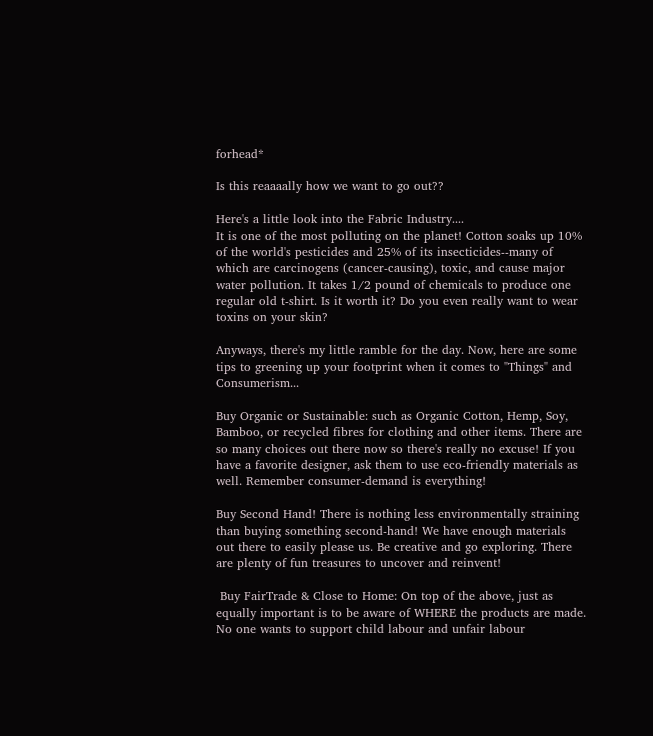forhead*

Is this reaaaally how we want to go out??

Here's a little look into the Fabric Industry....
It is one of the most polluting on the planet! Cotton soaks up 10% of the world's pesticides and 25% of its insecticides--many of which are carcinogens (cancer-causing), toxic, and cause major water pollution. It takes 1/2 pound of chemicals to produce one regular old t-shirt. Is it worth it? Do you even really want to wear toxins on your skin?

Anyways, there's my little ramble for the day. Now, here are some tips to greening up your footprint when it comes to "Things" and Consumerism...

Buy Organic or Sustainable: such as Organic Cotton, Hemp, Soy, Bamboo, or recycled fibres for clothing and other items. There are so many choices out there now so there's really no excuse! If you have a favorite designer, ask them to use eco-friendly materials as well. Remember consumer-demand is everything!

Buy Second Hand! There is nothing less environmentally straining than buying something second-hand! We have enough materials out there to easily please us. Be creative and go exploring. There are plenty of fun treasures to uncover and reinvent!

 Buy FairTrade & Close to Home: On top of the above, just as equally important is to be aware of WHERE the products are made. No one wants to support child labour and unfair labour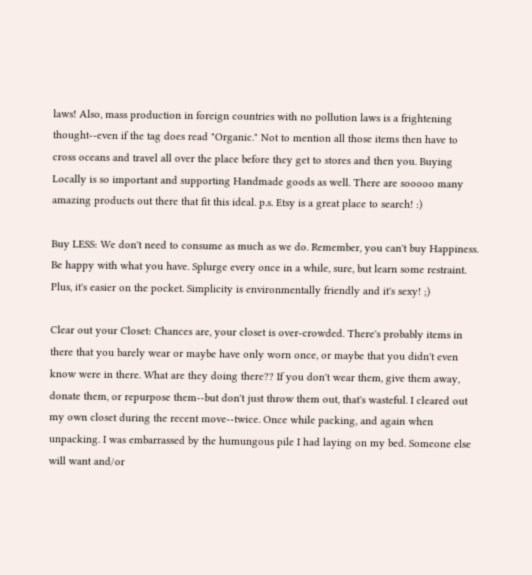laws! Also, mass production in foreign countries with no pollution laws is a frightening thought--even if the tag does read "Organic." Not to mention all those items then have to cross oceans and travel all over the place before they get to stores and then you. Buying Locally is so important and supporting Handmade goods as well. There are sooooo many amazing products out there that fit this ideal. p.s. Etsy is a great place to search! :)

Buy LESS: We don't need to consume as much as we do. Remember, you can't buy Happiness. Be happy with what you have. Splurge every once in a while, sure, but learn some restraint. Plus, it's easier on the pocket. Simplicity is environmentally friendly and it's sexy! ;)

Clear out your Closet: Chances are, your closet is over-crowded. There's probably items in there that you barely wear or maybe have only worn once, or maybe that you didn't even know were in there. What are they doing there?? If you don't wear them, give them away, donate them, or repurpose them--but don't just throw them out, that's wasteful. I cleared out my own closet during the recent move--twice. Once while packing, and again when unpacking. I was embarrassed by the humungous pile I had laying on my bed. Someone else will want and/or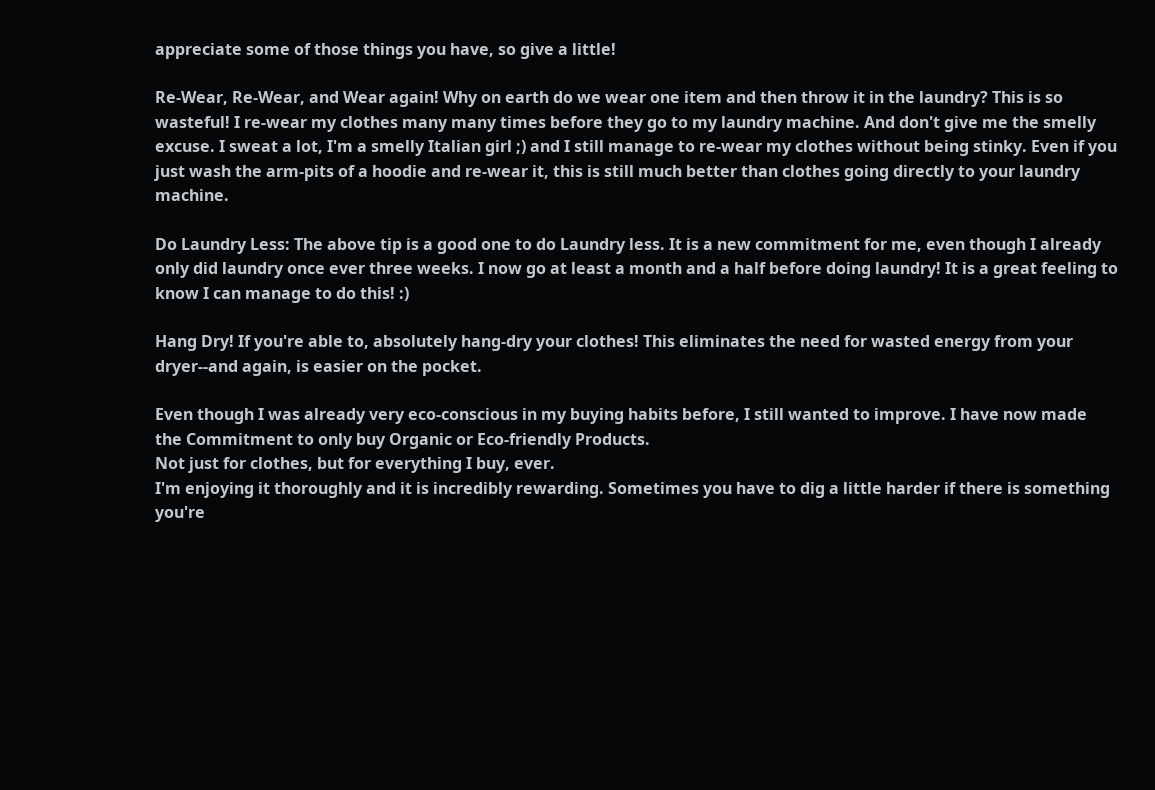appreciate some of those things you have, so give a little!

Re-Wear, Re-Wear, and Wear again! Why on earth do we wear one item and then throw it in the laundry? This is so wasteful! I re-wear my clothes many many times before they go to my laundry machine. And don't give me the smelly excuse. I sweat a lot, I'm a smelly Italian girl ;) and I still manage to re-wear my clothes without being stinky. Even if you just wash the arm-pits of a hoodie and re-wear it, this is still much better than clothes going directly to your laundry machine.

Do Laundry Less: The above tip is a good one to do Laundry less. It is a new commitment for me, even though I already only did laundry once ever three weeks. I now go at least a month and a half before doing laundry! It is a great feeling to know I can manage to do this! :)

Hang Dry! If you're able to, absolutely hang-dry your clothes! This eliminates the need for wasted energy from your dryer--and again, is easier on the pocket.

Even though I was already very eco-conscious in my buying habits before, I still wanted to improve. I have now made
the Commitment to only buy Organic or Eco-friendly Products.
Not just for clothes, but for everything I buy, ever.
I'm enjoying it thoroughly and it is incredibly rewarding. Sometimes you have to dig a little harder if there is something you're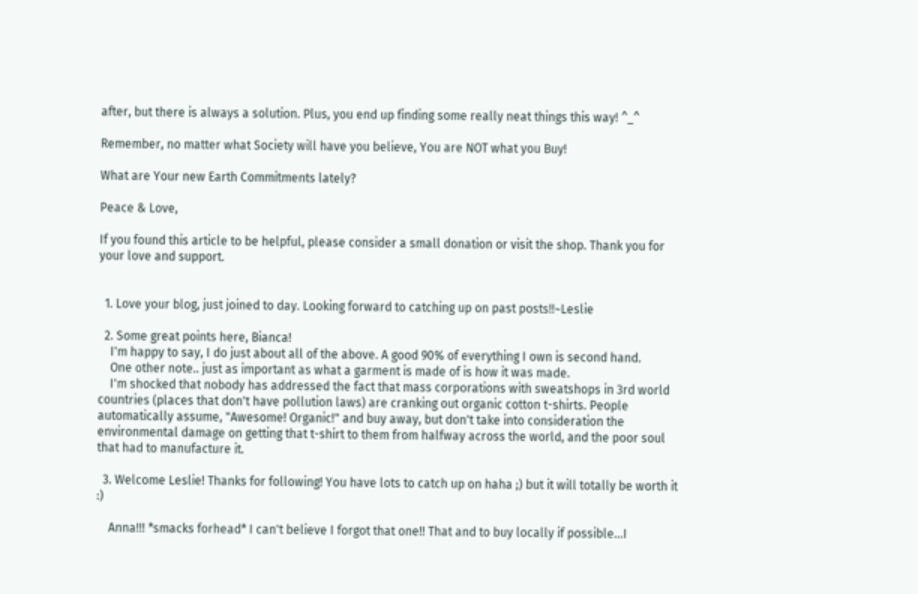after, but there is always a solution. Plus, you end up finding some really neat things this way! ^_^

Remember, no matter what Society will have you believe, You are NOT what you Buy!

What are Your new Earth Commitments lately?

Peace & Love,

If you found this article to be helpful, please consider a small donation or visit the shop. Thank you for your love and support.


  1. Love your blog, just joined to day. Looking forward to catching up on past posts!!~Leslie

  2. Some great points here, Bianca!
    I'm happy to say, I do just about all of the above. A good 90% of everything I own is second hand.
    One other note.. just as important as what a garment is made of is how it was made.
    I'm shocked that nobody has addressed the fact that mass corporations with sweatshops in 3rd world countries (places that don't have pollution laws) are cranking out organic cotton t-shirts. People automatically assume, "Awesome! Organic!" and buy away, but don't take into consideration the environmental damage on getting that t-shirt to them from halfway across the world, and the poor soul that had to manufacture it.

  3. Welcome Leslie! Thanks for following! You have lots to catch up on haha ;) but it will totally be worth it :)

    Anna!!! *smacks forhead* I can't believe I forgot that one!! That and to buy locally if possible...I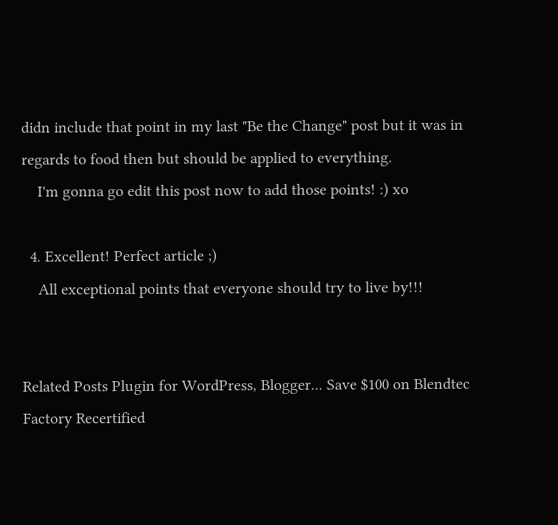didn include that point in my last "Be the Change" post but it was in regards to food then but should be applied to everything.
    I'm gonna go edit this post now to add those points! :) xo

  4. Excellent! Perfect article ;)
    All exceptional points that everyone should try to live by!!!


Related Posts Plugin for WordPress, Blogger... Save $100 on Blendtec Factory Recertified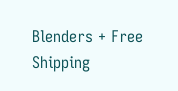Blenders + Free Shipping